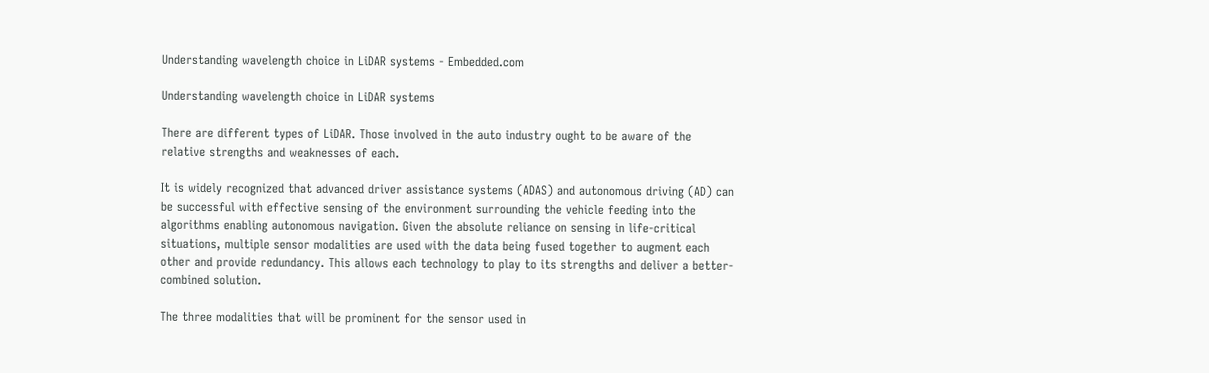Understanding wavelength choice in LiDAR systems - Embedded.com

Understanding wavelength choice in LiDAR systems

There are different types of LiDAR. Those involved in the auto industry ought to be aware of the relative strengths and weaknesses of each.

It is widely recognized that advanced driver assistance systems (ADAS) and autonomous driving (AD) can be successful with effective sensing of the environment surrounding the vehicle feeding into the algorithms enabling autonomous navigation. Given the absolute reliance on sensing in life-critical situations, multiple sensor modalities are used with the data being fused together to augment each other and provide redundancy. This allows each technology to play to its strengths and deliver a better-combined solution.

The three modalities that will be prominent for the sensor used in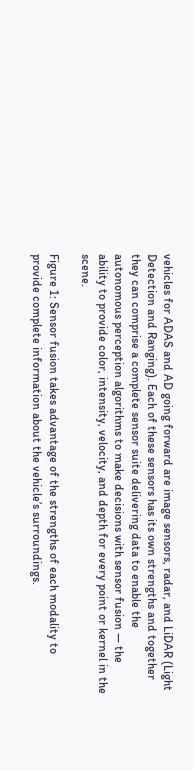vehicles for ADAS and AD going forward are image sensors, radar, and LiDAR (Light Detection and Ranging). Each of these sensors has its own strengths and together they can comprise a complete sensor suite delivering data to enable the autonomous perception algorithms to make decisions with sensor fusion — the ability to provide color, intensity, velocity, and depth for every point or kernel in the scene.

Figure 1: Sensor fusion takes advantage of the strengths of each modality to provide complete information about the vehicle’s surroundings.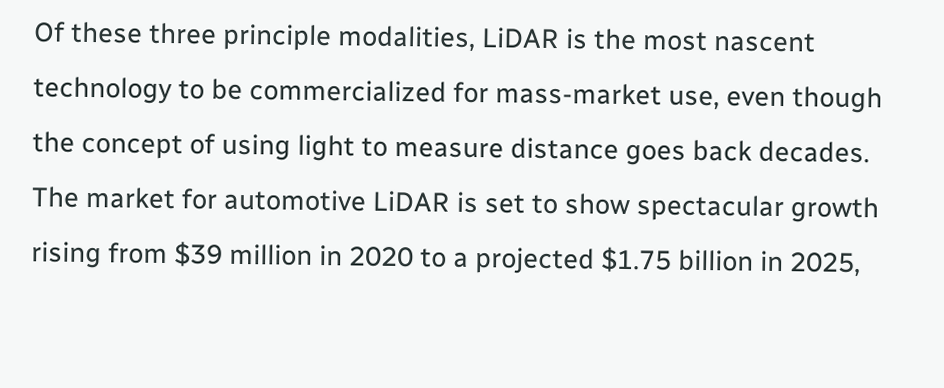Of these three principle modalities, LiDAR is the most nascent technology to be commercialized for mass-market use, even though the concept of using light to measure distance goes back decades. The market for automotive LiDAR is set to show spectacular growth rising from $39 million in 2020 to a projected $1.75 billion in 2025,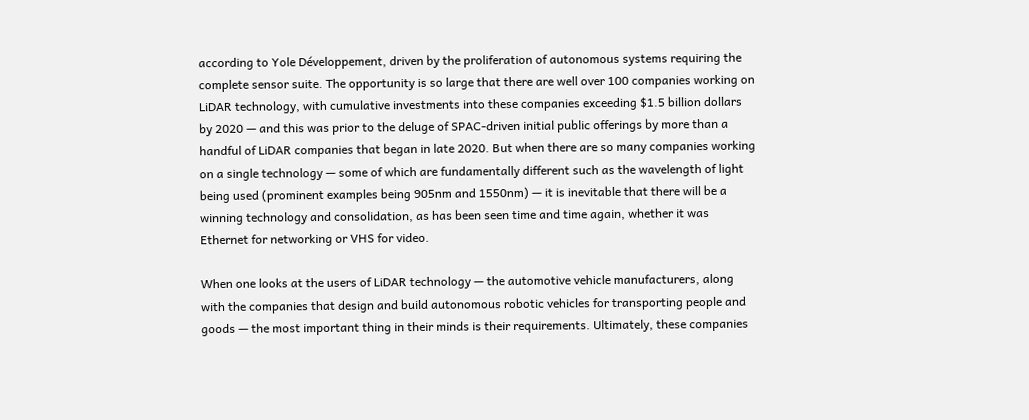according to Yole Développement, driven by the proliferation of autonomous systems requiring the complete sensor suite. The opportunity is so large that there are well over 100 companies working on LiDAR technology, with cumulative investments into these companies exceeding $1.5 billion dollars by 2020 — and this was prior to the deluge of SPAC-driven initial public offerings by more than a handful of LiDAR companies that began in late 2020. But when there are so many companies working on a single technology — some of which are fundamentally different such as the wavelength of light being used (prominent examples being 905nm and 1550nm) — it is inevitable that there will be a winning technology and consolidation, as has been seen time and time again, whether it was Ethernet for networking or VHS for video.

When one looks at the users of LiDAR technology — the automotive vehicle manufacturers, along with the companies that design and build autonomous robotic vehicles for transporting people and goods — the most important thing in their minds is their requirements. Ultimately, these companies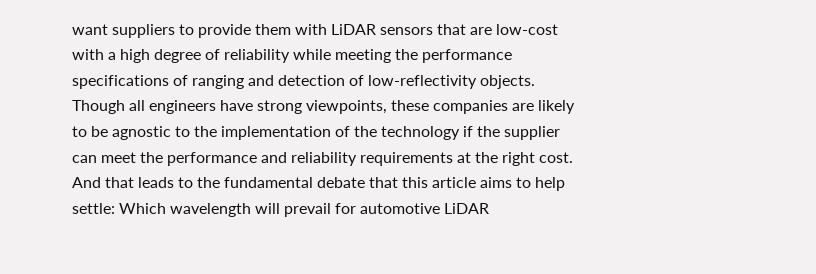want suppliers to provide them with LiDAR sensors that are low-cost with a high degree of reliability while meeting the performance specifications of ranging and detection of low-reflectivity objects. Though all engineers have strong viewpoints, these companies are likely to be agnostic to the implementation of the technology if the supplier can meet the performance and reliability requirements at the right cost. And that leads to the fundamental debate that this article aims to help settle: Which wavelength will prevail for automotive LiDAR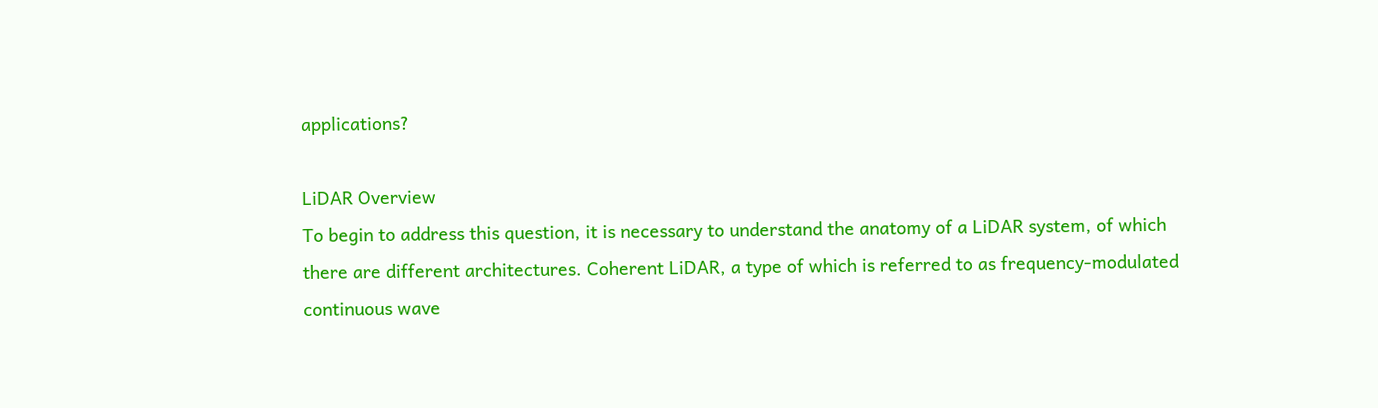applications?

LiDAR Overview
To begin to address this question, it is necessary to understand the anatomy of a LiDAR system, of which there are different architectures. Coherent LiDAR, a type of which is referred to as frequency-modulated continuous wave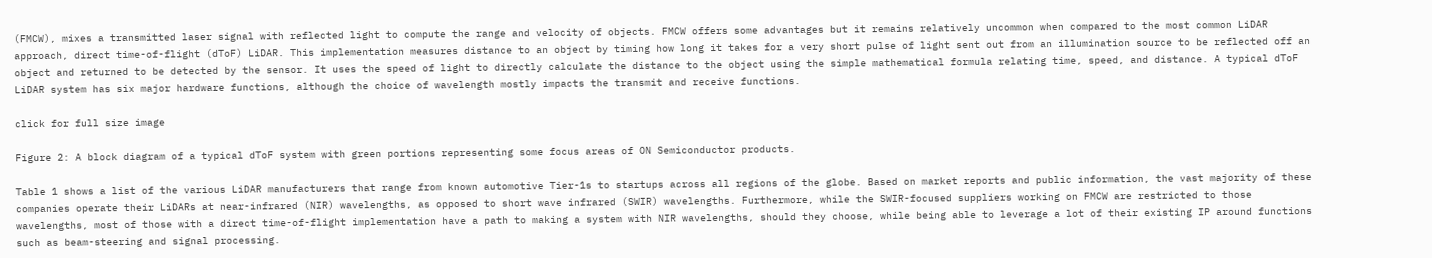(FMCW), mixes a transmitted laser signal with reflected light to compute the range and velocity of objects. FMCW offers some advantages but it remains relatively uncommon when compared to the most common LiDAR approach, direct time-of-flight (dToF) LiDAR. This implementation measures distance to an object by timing how long it takes for a very short pulse of light sent out from an illumination source to be reflected off an object and returned to be detected by the sensor. It uses the speed of light to directly calculate the distance to the object using the simple mathematical formula relating time, speed, and distance. A typical dToF LiDAR system has six major hardware functions, although the choice of wavelength mostly impacts the transmit and receive functions.

click for full size image

Figure 2: A block diagram of a typical dToF system with green portions representing some focus areas of ON Semiconductor products.

Table 1 shows a list of the various LiDAR manufacturers that range from known automotive Tier-1s to startups across all regions of the globe. Based on market reports and public information, the vast majority of these companies operate their LiDARs at near-infrared (NIR) wavelengths, as opposed to short wave infrared (SWIR) wavelengths. Furthermore, while the SWIR-focused suppliers working on FMCW are restricted to those wavelengths, most of those with a direct time-of-flight implementation have a path to making a system with NIR wavelengths, should they choose, while being able to leverage a lot of their existing IP around functions such as beam-steering and signal processing.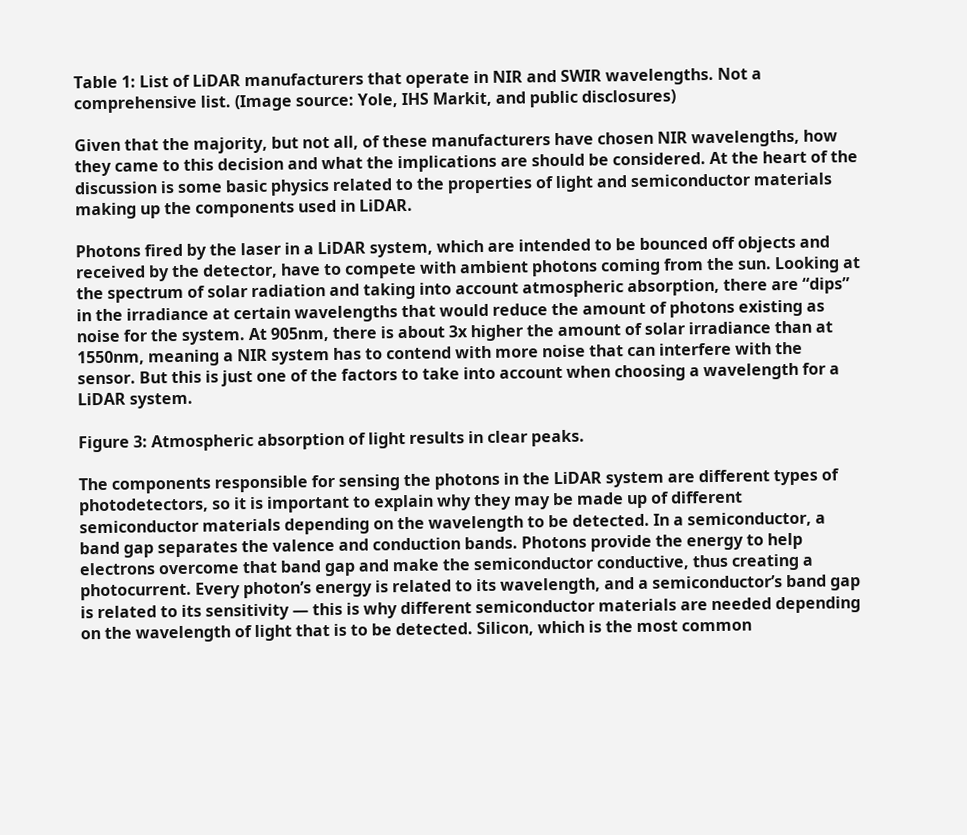Table 1: List of LiDAR manufacturers that operate in NIR and SWIR wavelengths. Not a comprehensive list. (Image source: Yole, IHS Markit, and public disclosures)

Given that the majority, but not all, of these manufacturers have chosen NIR wavelengths, how they came to this decision and what the implications are should be considered. At the heart of the discussion is some basic physics related to the properties of light and semiconductor materials making up the components used in LiDAR.

Photons fired by the laser in a LiDAR system, which are intended to be bounced off objects and received by the detector, have to compete with ambient photons coming from the sun. Looking at the spectrum of solar radiation and taking into account atmospheric absorption, there are “dips” in the irradiance at certain wavelengths that would reduce the amount of photons existing as noise for the system. At 905nm, there is about 3x higher the amount of solar irradiance than at 1550nm, meaning a NIR system has to contend with more noise that can interfere with the sensor. But this is just one of the factors to take into account when choosing a wavelength for a LiDAR system.

Figure 3: Atmospheric absorption of light results in clear peaks.

The components responsible for sensing the photons in the LiDAR system are different types of photodetectors, so it is important to explain why they may be made up of different semiconductor materials depending on the wavelength to be detected. In a semiconductor, a band gap separates the valence and conduction bands. Photons provide the energy to help electrons overcome that band gap and make the semiconductor conductive, thus creating a photocurrent. Every photon’s energy is related to its wavelength, and a semiconductor’s band gap is related to its sensitivity — this is why different semiconductor materials are needed depending on the wavelength of light that is to be detected. Silicon, which is the most common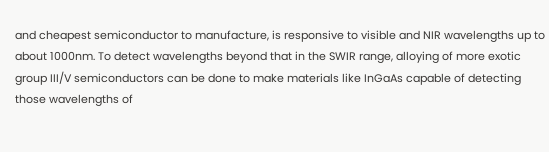and cheapest semiconductor to manufacture, is responsive to visible and NIR wavelengths up to about 1000nm. To detect wavelengths beyond that in the SWIR range, alloying of more exotic group III/V semiconductors can be done to make materials like InGaAs capable of detecting those wavelengths of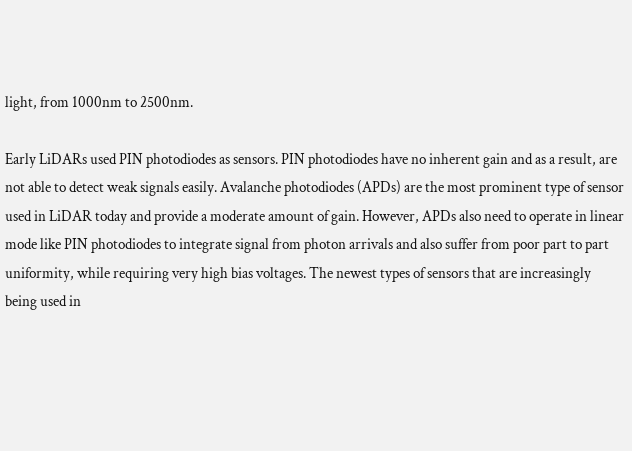light, from 1000nm to 2500nm.

Early LiDARs used PIN photodiodes as sensors. PIN photodiodes have no inherent gain and as a result, are not able to detect weak signals easily. Avalanche photodiodes (APDs) are the most prominent type of sensor used in LiDAR today and provide a moderate amount of gain. However, APDs also need to operate in linear mode like PIN photodiodes to integrate signal from photon arrivals and also suffer from poor part to part uniformity, while requiring very high bias voltages. The newest types of sensors that are increasingly being used in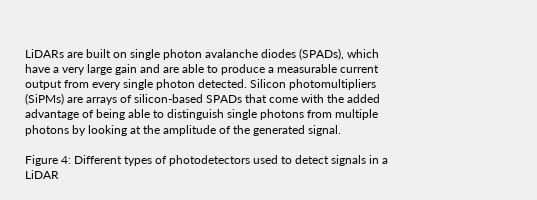LiDARs are built on single photon avalanche diodes (SPADs), which have a very large gain and are able to produce a measurable current output from every single photon detected. Silicon photomultipliers (SiPMs) are arrays of silicon-based SPADs that come with the added advantage of being able to distinguish single photons from multiple photons by looking at the amplitude of the generated signal.

Figure 4: Different types of photodetectors used to detect signals in a LiDAR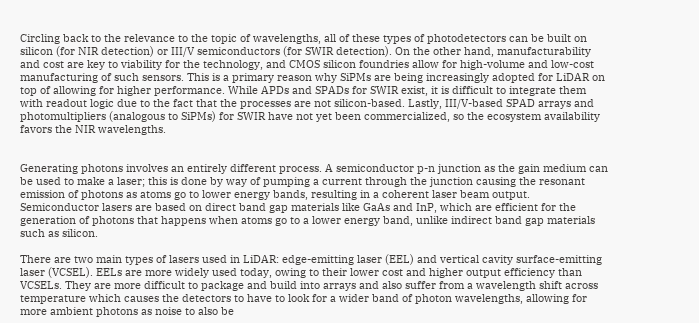Circling back to the relevance to the topic of wavelengths, all of these types of photodetectors can be built on silicon (for NIR detection) or III/V semiconductors (for SWIR detection). On the other hand, manufacturability and cost are key to viability for the technology, and CMOS silicon foundries allow for high-volume and low-cost manufacturing of such sensors. This is a primary reason why SiPMs are being increasingly adopted for LiDAR on top of allowing for higher performance. While APDs and SPADs for SWIR exist, it is difficult to integrate them with readout logic due to the fact that the processes are not silicon-based. Lastly, III/V-based SPAD arrays and photomultipliers (analogous to SiPMs) for SWIR have not yet been commercialized, so the ecosystem availability favors the NIR wavelengths.


Generating photons involves an entirely different process. A semiconductor p-n junction as the gain medium can be used to make a laser; this is done by way of pumping a current through the junction causing the resonant emission of photons as atoms go to lower energy bands, resulting in a coherent laser beam output. Semiconductor lasers are based on direct band gap materials like GaAs and InP, which are efficient for the generation of photons that happens when atoms go to a lower energy band, unlike indirect band gap materials such as silicon.

There are two main types of lasers used in LiDAR: edge-emitting laser (EEL) and vertical cavity surface-emitting laser (VCSEL). EELs are more widely used today, owing to their lower cost and higher output efficiency than VCSELs. They are more difficult to package and build into arrays and also suffer from a wavelength shift across temperature which causes the detectors to have to look for a wider band of photon wavelengths, allowing for more ambient photons as noise to also be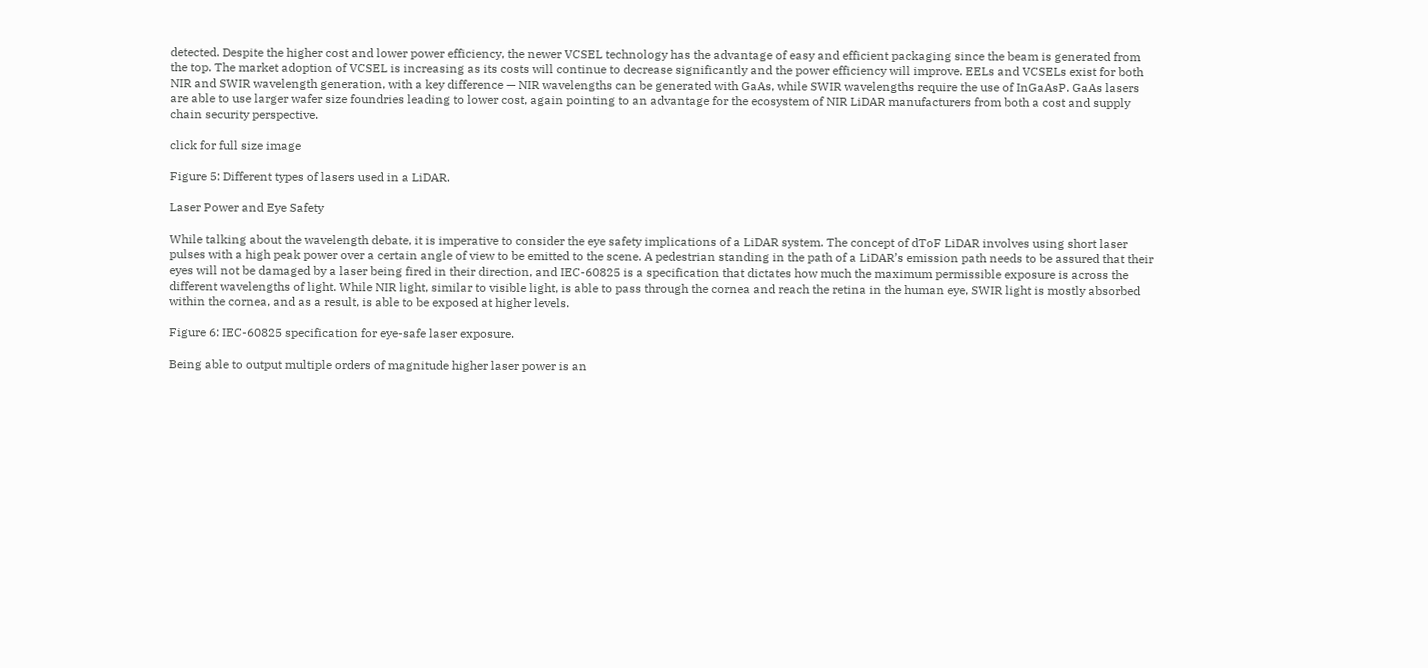detected. Despite the higher cost and lower power efficiency, the newer VCSEL technology has the advantage of easy and efficient packaging since the beam is generated from the top. The market adoption of VCSEL is increasing as its costs will continue to decrease significantly and the power efficiency will improve. EELs and VCSELs exist for both NIR and SWIR wavelength generation, with a key difference — NIR wavelengths can be generated with GaAs, while SWIR wavelengths require the use of InGaAsP. GaAs lasers are able to use larger wafer size foundries leading to lower cost, again pointing to an advantage for the ecosystem of NIR LiDAR manufacturers from both a cost and supply chain security perspective.

click for full size image

Figure 5: Different types of lasers used in a LiDAR.

Laser Power and Eye Safety

While talking about the wavelength debate, it is imperative to consider the eye safety implications of a LiDAR system. The concept of dToF LiDAR involves using short laser pulses with a high peak power over a certain angle of view to be emitted to the scene. A pedestrian standing in the path of a LiDAR’s emission path needs to be assured that their eyes will not be damaged by a laser being fired in their direction, and IEC-60825 is a specification that dictates how much the maximum permissible exposure is across the different wavelengths of light. While NIR light, similar to visible light, is able to pass through the cornea and reach the retina in the human eye, SWIR light is mostly absorbed within the cornea, and as a result, is able to be exposed at higher levels.

Figure 6: IEC-60825 specification for eye-safe laser exposure.

Being able to output multiple orders of magnitude higher laser power is an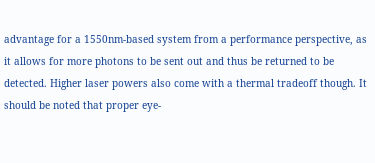advantage for a 1550nm-based system from a performance perspective, as it allows for more photons to be sent out and thus be returned to be detected. Higher laser powers also come with a thermal tradeoff though. It should be noted that proper eye-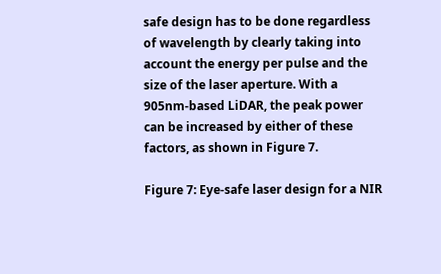safe design has to be done regardless of wavelength by clearly taking into account the energy per pulse and the size of the laser aperture. With a 905nm-based LiDAR, the peak power can be increased by either of these factors, as shown in Figure 7.

Figure 7: Eye-safe laser design for a NIR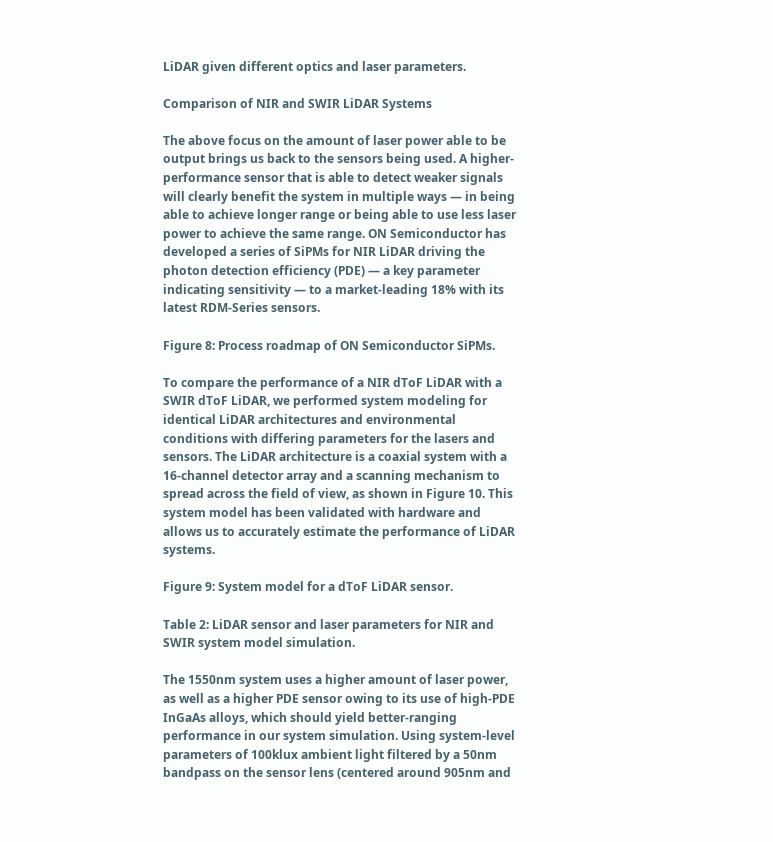LiDAR given different optics and laser parameters.

Comparison of NIR and SWIR LiDAR Systems

The above focus on the amount of laser power able to be output brings us back to the sensors being used. A higher-performance sensor that is able to detect weaker signals will clearly benefit the system in multiple ways — in being able to achieve longer range or being able to use less laser power to achieve the same range. ON Semiconductor has developed a series of SiPMs for NIR LiDAR driving the photon detection efficiency (PDE) — a key parameter indicating sensitivity — to a market-leading 18% with its latest RDM-Series sensors.

Figure 8: Process roadmap of ON Semiconductor SiPMs.

To compare the performance of a NIR dToF LiDAR with a SWIR dToF LiDAR, we performed system modeling for identical LiDAR architectures and environmental conditions with differing parameters for the lasers and sensors. The LiDAR architecture is a coaxial system with a 16-channel detector array and a scanning mechanism to spread across the field of view, as shown in Figure 10. This system model has been validated with hardware and allows us to accurately estimate the performance of LiDAR systems.

Figure 9: System model for a dToF LiDAR sensor.

Table 2: LiDAR sensor and laser parameters for NIR and SWIR system model simulation.

The 1550nm system uses a higher amount of laser power, as well as a higher PDE sensor owing to its use of high-PDE InGaAs alloys, which should yield better-ranging performance in our system simulation. Using system-level parameters of 100klux ambient light filtered by a 50nm bandpass on the sensor lens (centered around 905nm and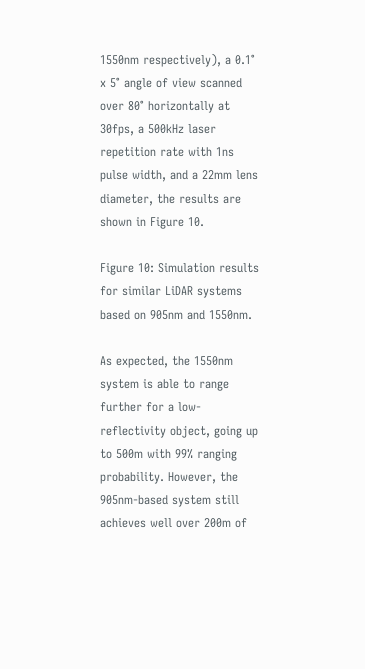1550nm respectively), a 0.1° x 5° angle of view scanned over 80° horizontally at 30fps, a 500kHz laser repetition rate with 1ns pulse width, and a 22mm lens diameter, the results are shown in Figure 10.

Figure 10: Simulation results for similar LiDAR systems based on 905nm and 1550nm.

As expected, the 1550nm system is able to range further for a low-reflectivity object, going up to 500m with 99% ranging probability. However, the 905nm-based system still achieves well over 200m of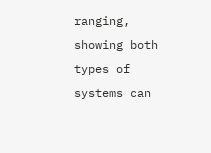ranging, showing both types of systems can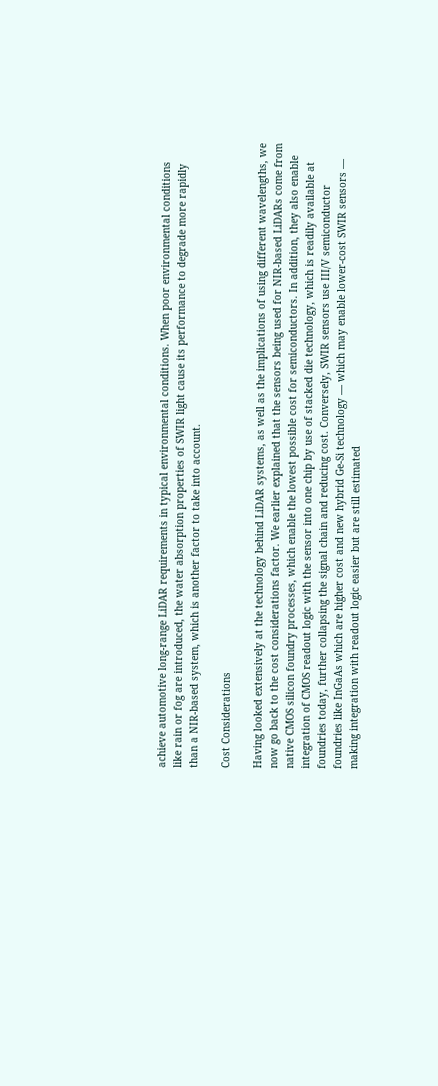achieve automotive long-range LiDAR requirements in typical environmental conditions. When poor environmental conditions like rain or fog are introduced, the water absorption properties of SWIR light cause its performance to degrade more rapidly than a NIR-based system, which is another factor to take into account.

Cost Considerations

Having looked extensively at the technology behind LiDAR systems, as well as the implications of using different wavelengths, we now go back to the cost considerations factor. We earlier explained that the sensors being used for NIR-based LiDARs come from native CMOS silicon foundry processes, which enable the lowest possible cost for semiconductors. In addition, they also enable integration of CMOS readout logic with the sensor into one chip by use of stacked die technology, which is readily available at foundries today, further collapsing the signal chain and reducing cost. Conversely, SWIR sensors use III/V semiconductor foundries like InGaAs which are higher cost and new hybrid Ge-Si technology — which may enable lower-cost SWIR sensors — making integration with readout logic easier but are still estimated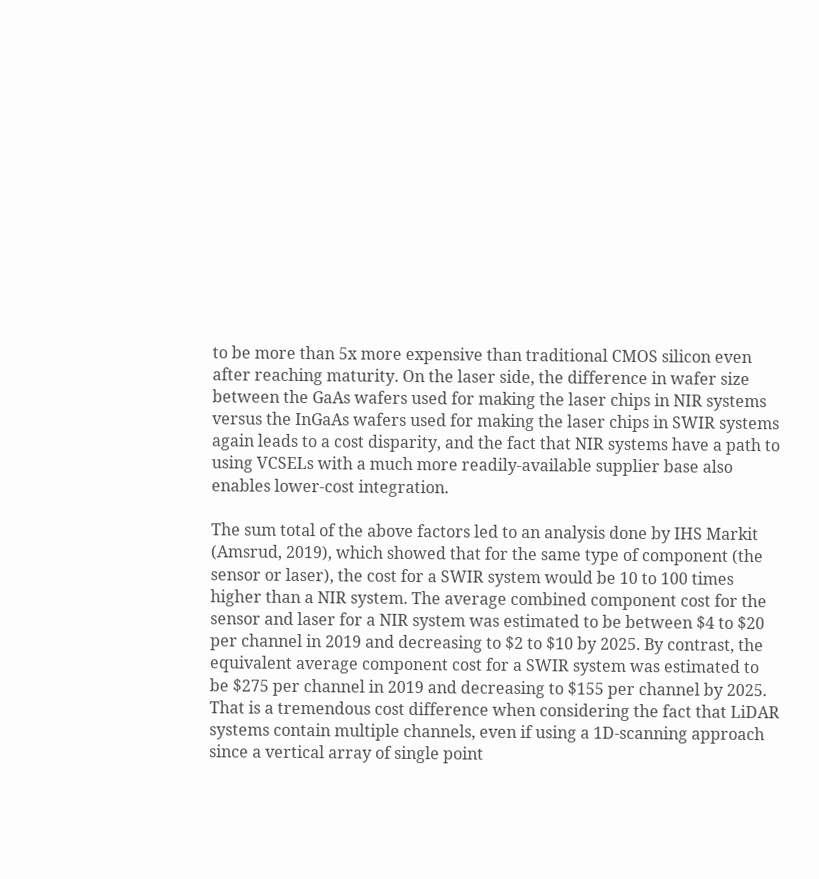to be more than 5x more expensive than traditional CMOS silicon even after reaching maturity. On the laser side, the difference in wafer size between the GaAs wafers used for making the laser chips in NIR systems versus the InGaAs wafers used for making the laser chips in SWIR systems again leads to a cost disparity, and the fact that NIR systems have a path to using VCSELs with a much more readily-available supplier base also enables lower-cost integration.

The sum total of the above factors led to an analysis done by IHS Markit (Amsrud, 2019), which showed that for the same type of component (the sensor or laser), the cost for a SWIR system would be 10 to 100 times higher than a NIR system. The average combined component cost for the sensor and laser for a NIR system was estimated to be between $4 to $20 per channel in 2019 and decreasing to $2 to $10 by 2025. By contrast, the equivalent average component cost for a SWIR system was estimated to be $275 per channel in 2019 and decreasing to $155 per channel by 2025. That is a tremendous cost difference when considering the fact that LiDAR systems contain multiple channels, even if using a 1D-scanning approach since a vertical array of single point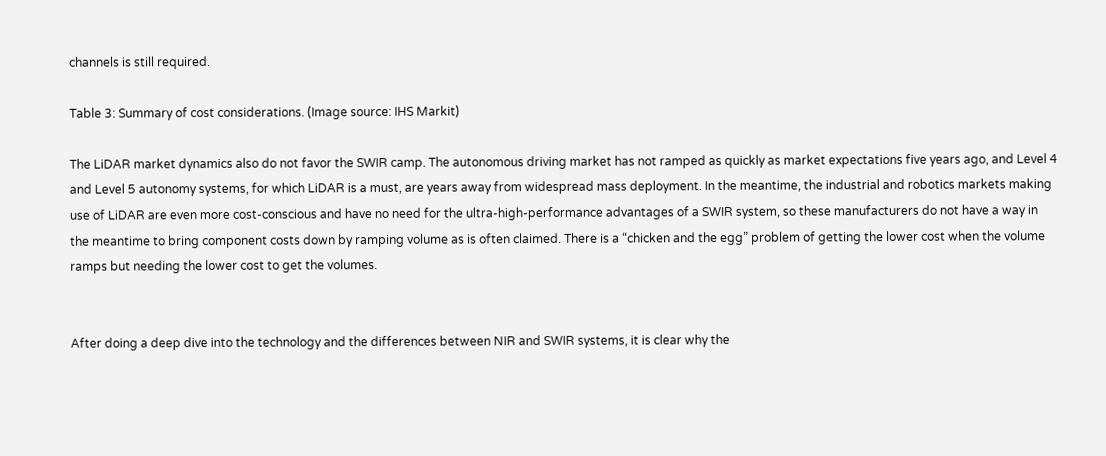channels is still required.

Table 3: Summary of cost considerations. (Image source: IHS Markit)

The LiDAR market dynamics also do not favor the SWIR camp. The autonomous driving market has not ramped as quickly as market expectations five years ago, and Level 4 and Level 5 autonomy systems, for which LiDAR is a must, are years away from widespread mass deployment. In the meantime, the industrial and robotics markets making use of LiDAR are even more cost-conscious and have no need for the ultra-high-performance advantages of a SWIR system, so these manufacturers do not have a way in the meantime to bring component costs down by ramping volume as is often claimed. There is a “chicken and the egg” problem of getting the lower cost when the volume ramps but needing the lower cost to get the volumes.


After doing a deep dive into the technology and the differences between NIR and SWIR systems, it is clear why the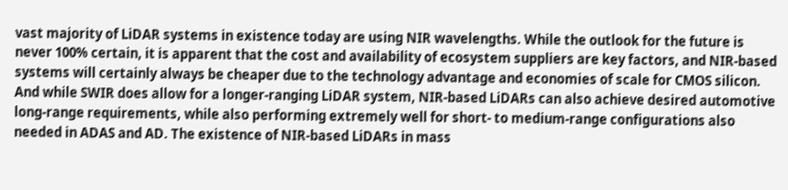vast majority of LiDAR systems in existence today are using NIR wavelengths. While the outlook for the future is never 100% certain, it is apparent that the cost and availability of ecosystem suppliers are key factors, and NIR-based systems will certainly always be cheaper due to the technology advantage and economies of scale for CMOS silicon. And while SWIR does allow for a longer-ranging LiDAR system, NIR-based LiDARs can also achieve desired automotive long-range requirements, while also performing extremely well for short- to medium-range configurations also needed in ADAS and AD. The existence of NIR-based LiDARs in mass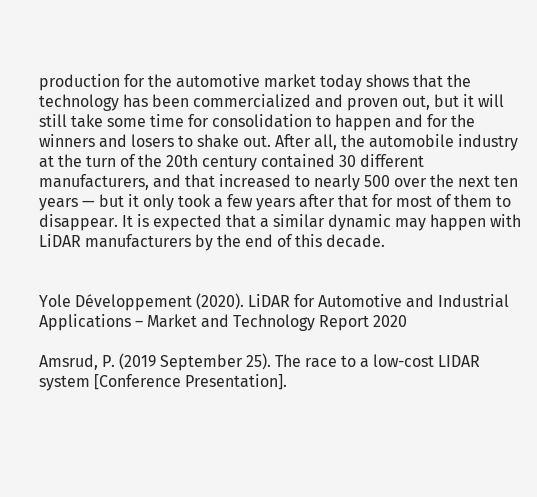production for the automotive market today shows that the technology has been commercialized and proven out, but it will still take some time for consolidation to happen and for the winners and losers to shake out. After all, the automobile industry at the turn of the 20th century contained 30 different manufacturers, and that increased to nearly 500 over the next ten years — but it only took a few years after that for most of them to disappear. It is expected that a similar dynamic may happen with LiDAR manufacturers by the end of this decade.


Yole Développement (2020). LiDAR for Automotive and Industrial Applications – Market and Technology Report 2020

Amsrud, P. (2019 September 25). The race to a low-cost LIDAR system [Conference Presentation].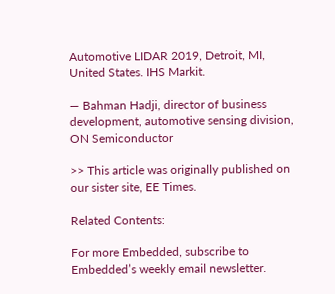Automotive LIDAR 2019, Detroit, MI, United States. IHS Markit.

— Bahman Hadji, director of business development, automotive sensing division, ON Semiconductor

>> This article was originally published on our sister site, EE Times.

Related Contents:

For more Embedded, subscribe to Embedded’s weekly email newsletter.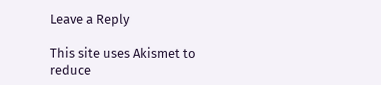Leave a Reply

This site uses Akismet to reduce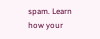spam. Learn how your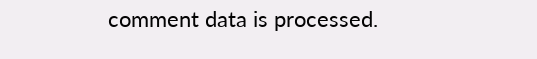comment data is processed.